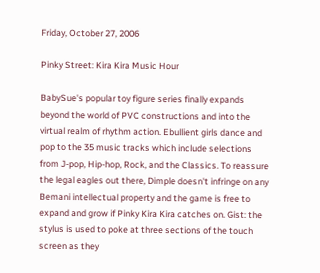Friday, October 27, 2006

Pinky Street: Kira Kira Music Hour

BabySue's popular toy figure series finally expands beyond the world of PVC constructions and into the virtual realm of rhythm action. Ebullient girls dance and pop to the 35 music tracks which include selections from J-pop, Hip-hop, Rock, and the Classics. To reassure the legal eagles out there, Dimple doesn't infringe on any Bemani intellectual property and the game is free to expand and grow if Pinky Kira Kira catches on. Gist: the stylus is used to poke at three sections of the touch screen as they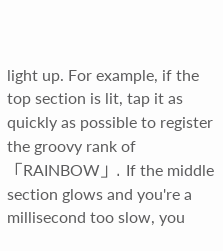light up. For example, if the top section is lit, tap it as quickly as possible to register the groovy rank of 「RAINBOW」. If the middle section glows and you're a millisecond too slow, you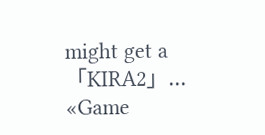might get a 「KIRA2」... «Game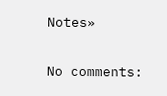Notes»

No comments: